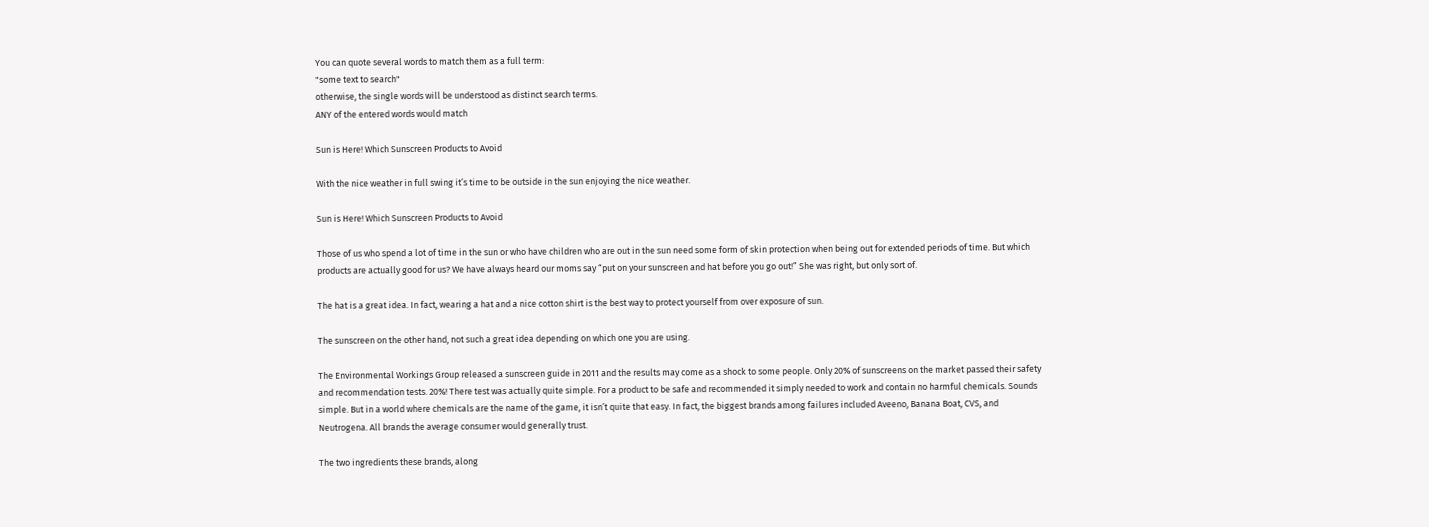You can quote several words to match them as a full term:
"some text to search"
otherwise, the single words will be understood as distinct search terms.
ANY of the entered words would match

Sun is Here! Which Sunscreen Products to Avoid

With the nice weather in full swing it’s time to be outside in the sun enjoying the nice weather.

Sun is Here! Which Sunscreen Products to Avoid

Those of us who spend a lot of time in the sun or who have children who are out in the sun need some form of skin protection when being out for extended periods of time. But which products are actually good for us? We have always heard our moms say “put on your sunscreen and hat before you go out!” She was right, but only sort of.

The hat is a great idea. In fact, wearing a hat and a nice cotton shirt is the best way to protect yourself from over exposure of sun.

The sunscreen on the other hand, not such a great idea depending on which one you are using.

The Environmental Workings Group released a sunscreen guide in 2011 and the results may come as a shock to some people. Only 20% of sunscreens on the market passed their safety and recommendation tests. 20%! There test was actually quite simple. For a product to be safe and recommended it simply needed to work and contain no harmful chemicals. Sounds simple. But in a world where chemicals are the name of the game, it isn’t quite that easy. In fact, the biggest brands among failures included Aveeno, Banana Boat, CVS, and Neutrogena. All brands the average consumer would generally trust.

The two ingredients these brands, along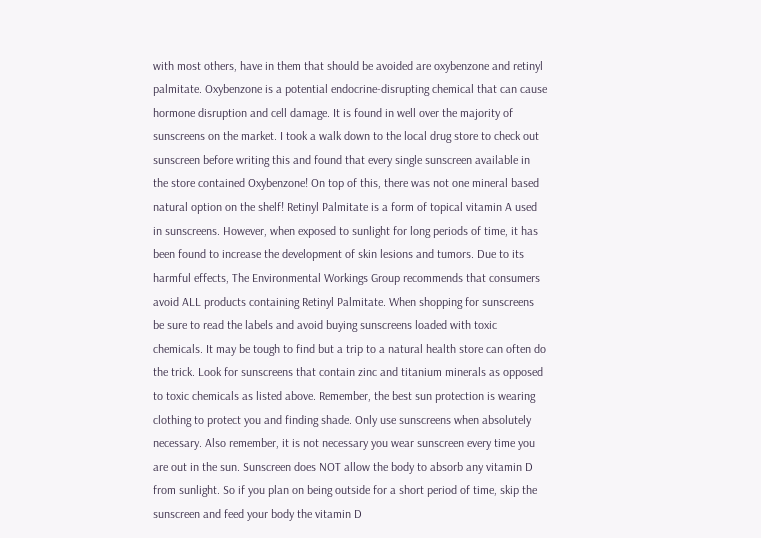with most others, have in them that should be avoided are oxybenzone and retinyl palmitate. Oxybenzone is a potential endocrine-disrupting chemical that can cause hormone disruption and cell damage. It is found in well over the majority of sunscreens on the market. I took a walk down to the local drug store to check out sunscreen before writing this and found that every single sunscreen available in the store contained Oxybenzone! On top of this, there was not one mineral based natural option on the shelf! Retinyl Palmitate is a form of topical vitamin A used in sunscreens. However, when exposed to sunlight for long periods of time, it has been found to increase the development of skin lesions and tumors. Due to its harmful effects, The Environmental Workings Group recommends that consumers avoid ALL products containing Retinyl Palmitate. When shopping for sunscreens be sure to read the labels and avoid buying sunscreens loaded with toxic chemicals. It may be tough to find but a trip to a natural health store can often do the trick. Look for sunscreens that contain zinc and titanium minerals as opposed to toxic chemicals as listed above. Remember, the best sun protection is wearing clothing to protect you and finding shade. Only use sunscreens when absolutely necessary. Also remember, it is not necessary you wear sunscreen every time you are out in the sun. Sunscreen does NOT allow the body to absorb any vitamin D from sunlight. So if you plan on being outside for a short period of time, skip the sunscreen and feed your body the vitamin D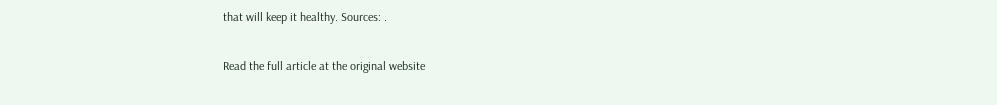that will keep it healthy. Sources: .

Read the full article at the original website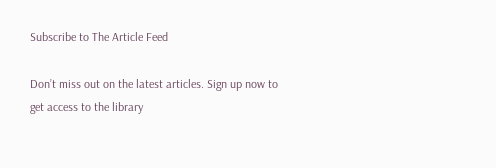Subscribe to The Article Feed

Don’t miss out on the latest articles. Sign up now to get access to the library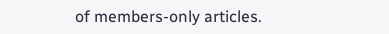of members-only articles.